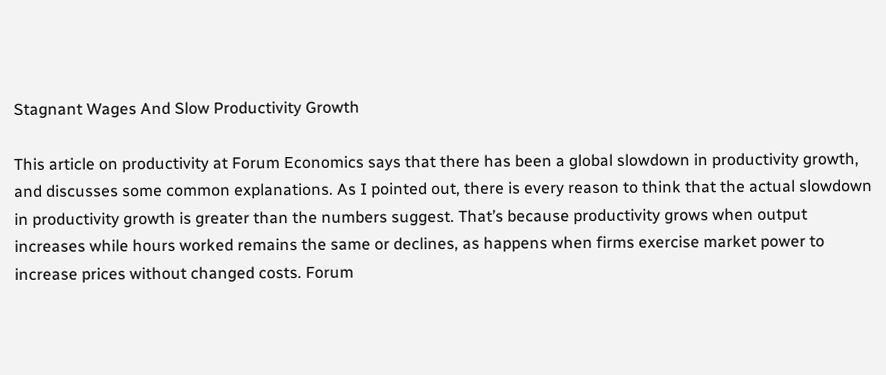Stagnant Wages And Slow Productivity Growth

This article on productivity at Forum Economics says that there has been a global slowdown in productivity growth, and discusses some common explanations. As I pointed out, there is every reason to think that the actual slowdown in productivity growth is greater than the numbers suggest. That’s because productivity grows when output increases while hours worked remains the same or declines, as happens when firms exercise market power to increase prices without changed costs. Forum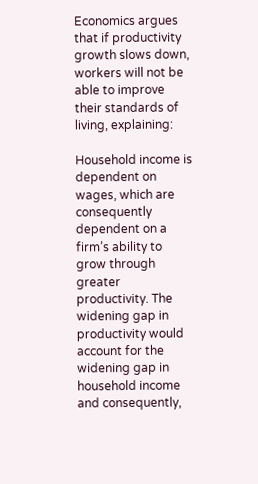Economics argues that if productivity growth slows down, workers will not be able to improve their standards of living, explaining:

Household income is dependent on wages, which are consequently dependent on a firm’s ability to grow through greater productivity. The widening gap in productivity would account for the widening gap in household income and consequently,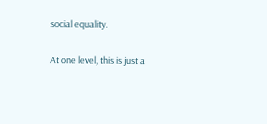social equality.

At one level, this is just a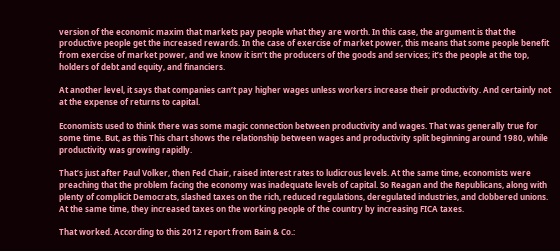version of the economic maxim that markets pay people what they are worth. In this case, the argument is that the productive people get the increased rewards. In the case of exercise of market power, this means that some people benefit from exercise of market power, and we know it isn’t the producers of the goods and services; it’s the people at the top, holders of debt and equity, and financiers.

At another level, it says that companies can’t pay higher wages unless workers increase their productivity. And certainly not at the expense of returns to capital.

Economists used to think there was some magic connection between productivity and wages. That was generally true for some time. But, as this This chart shows the relationship between wages and productivity split beginning around 1980, while productivity was growing rapidly.

That’s just after Paul Volker, then Fed Chair, raised interest rates to ludicrous levels. At the same time, economists were preaching that the problem facing the economy was inadequate levels of capital. So Reagan and the Republicans, along with plenty of complicit Democrats, slashed taxes on the rich, reduced regulations, deregulated industries, and clobbered unions. At the same time, they increased taxes on the working people of the country by increasing FICA taxes.

That worked. According to this 2012 report from Bain & Co.: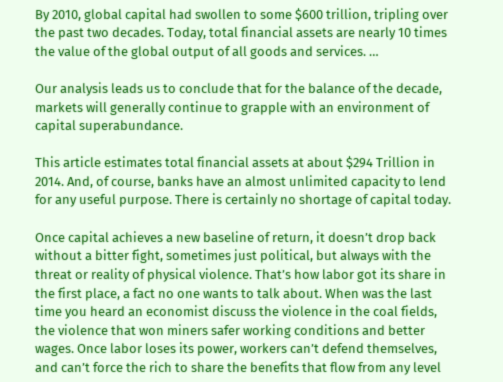By 2010, global capital had swollen to some $600 trillion, tripling over the past two decades. Today, total financial assets are nearly 10 times the value of the global output of all goods and services. …

Our analysis leads us to conclude that for the balance of the decade, markets will generally continue to grapple with an environment of capital superabundance.

This article estimates total financial assets at about $294 Trillion in 2014. And, of course, banks have an almost unlimited capacity to lend for any useful purpose. There is certainly no shortage of capital today.

Once capital achieves a new baseline of return, it doesn’t drop back without a bitter fight, sometimes just political, but always with the threat or reality of physical violence. That’s how labor got its share in the first place, a fact no one wants to talk about. When was the last time you heard an economist discuss the violence in the coal fields, the violence that won miners safer working conditions and better wages. Once labor loses its power, workers can’t defend themselves, and can’t force the rich to share the benefits that flow from any level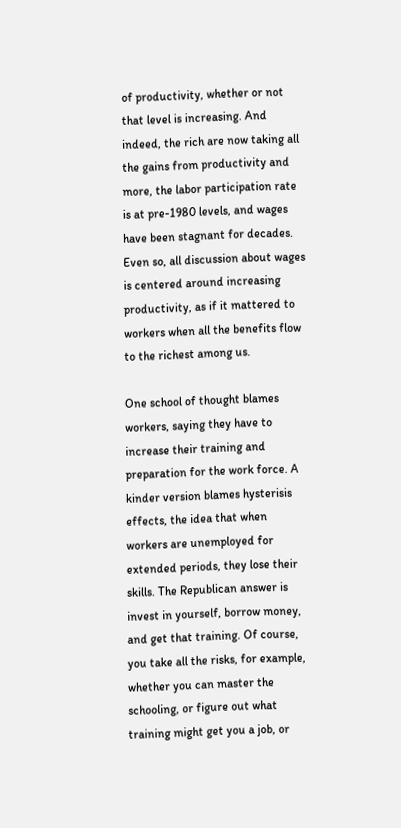of productivity, whether or not that level is increasing. And indeed, the rich are now taking all the gains from productivity and more, the labor participation rate is at pre-1980 levels, and wages have been stagnant for decades. Even so, all discussion about wages is centered around increasing productivity, as if it mattered to workers when all the benefits flow to the richest among us.

One school of thought blames workers, saying they have to increase their training and preparation for the work force. A kinder version blames hysterisis effects, the idea that when workers are unemployed for extended periods, they lose their skills. The Republican answer is invest in yourself, borrow money, and get that training. Of course, you take all the risks, for example, whether you can master the schooling, or figure out what training might get you a job, or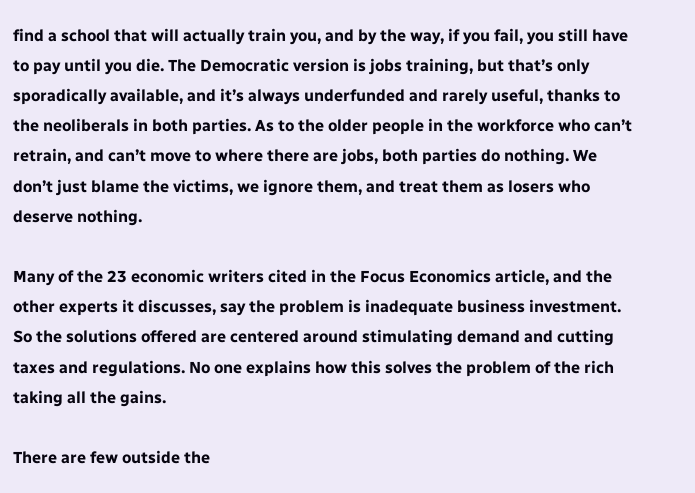find a school that will actually train you, and by the way, if you fail, you still have to pay until you die. The Democratic version is jobs training, but that’s only sporadically available, and it’s always underfunded and rarely useful, thanks to the neoliberals in both parties. As to the older people in the workforce who can’t retrain, and can’t move to where there are jobs, both parties do nothing. We don’t just blame the victims, we ignore them, and treat them as losers who deserve nothing.

Many of the 23 economic writers cited in the Focus Economics article, and the other experts it discusses, say the problem is inadequate business investment. So the solutions offered are centered around stimulating demand and cutting taxes and regulations. No one explains how this solves the problem of the rich taking all the gains.

There are few outside the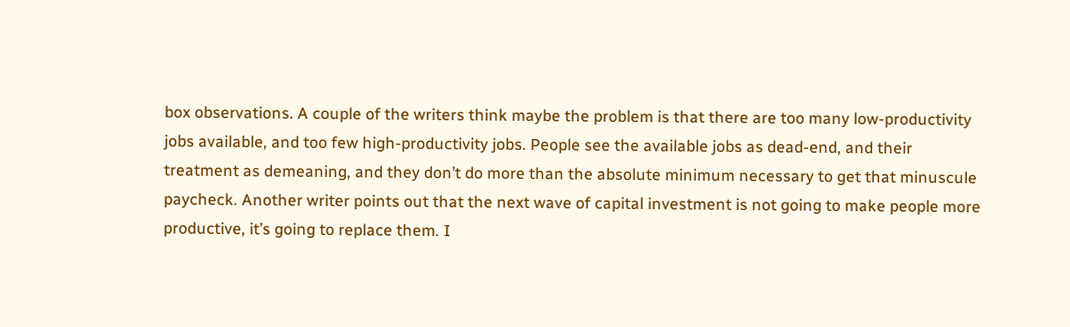box observations. A couple of the writers think maybe the problem is that there are too many low-productivity jobs available, and too few high-productivity jobs. People see the available jobs as dead-end, and their treatment as demeaning, and they don’t do more than the absolute minimum necessary to get that minuscule paycheck. Another writer points out that the next wave of capital investment is not going to make people more productive, it’s going to replace them. I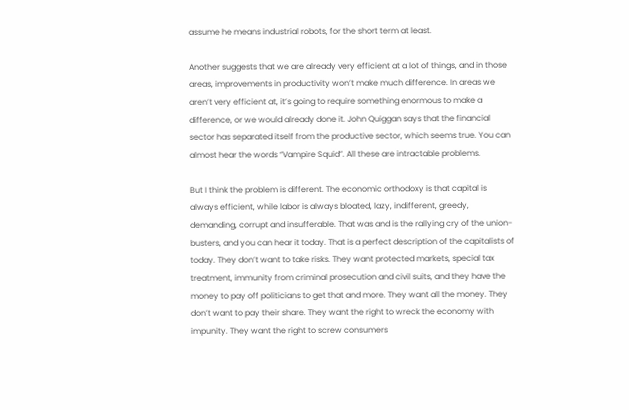assume he means industrial robots, for the short term at least.

Another suggests that we are already very efficient at a lot of things, and in those areas, improvements in productivity won’t make much difference. In areas we aren’t very efficient at, it’s going to require something enormous to make a difference, or we would already done it. John Quiggan says that the financial sector has separated itself from the productive sector, which seems true. You can almost hear the words “Vampire Squid”. All these are intractable problems.

But I think the problem is different. The economic orthodoxy is that capital is always efficient, while labor is always bloated, lazy, indifferent, greedy, demanding, corrupt and insufferable. That was and is the rallying cry of the union-busters, and you can hear it today. That is a perfect description of the capitalists of today. They don’t want to take risks. They want protected markets, special tax treatment, immunity from criminal prosecution and civil suits, and they have the money to pay off politicians to get that and more. They want all the money. They don’t want to pay their share. They want the right to wreck the economy with impunity. They want the right to screw consumers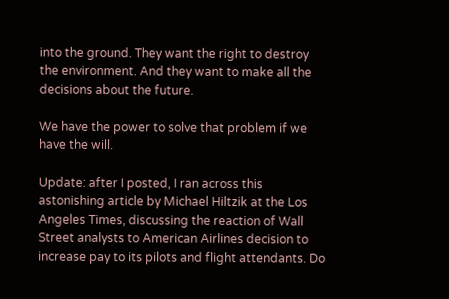into the ground. They want the right to destroy the environment. And they want to make all the decisions about the future.

We have the power to solve that problem if we have the will.

Update: after I posted, I ran across this astonishing article by Michael Hiltzik at the Los Angeles Times, discussing the reaction of Wall Street analysts to American Airlines decision to increase pay to its pilots and flight attendants. Do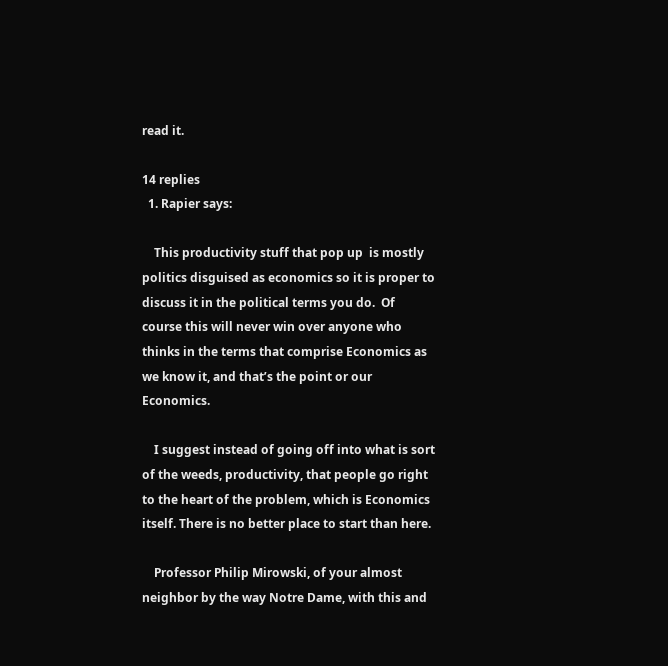read it.

14 replies
  1. Rapier says:

    This productivity stuff that pop up  is mostly politics disguised as economics so it is proper to discuss it in the political terms you do.  Of course this will never win over anyone who thinks in the terms that comprise Economics as we know it, and that’s the point or our Economics.

    I suggest instead of going off into what is sort of the weeds, productivity, that people go right to the heart of the problem, which is Economics itself. There is no better place to start than here.

    Professor Philip Mirowski, of your almost neighbor by the way Notre Dame, with this and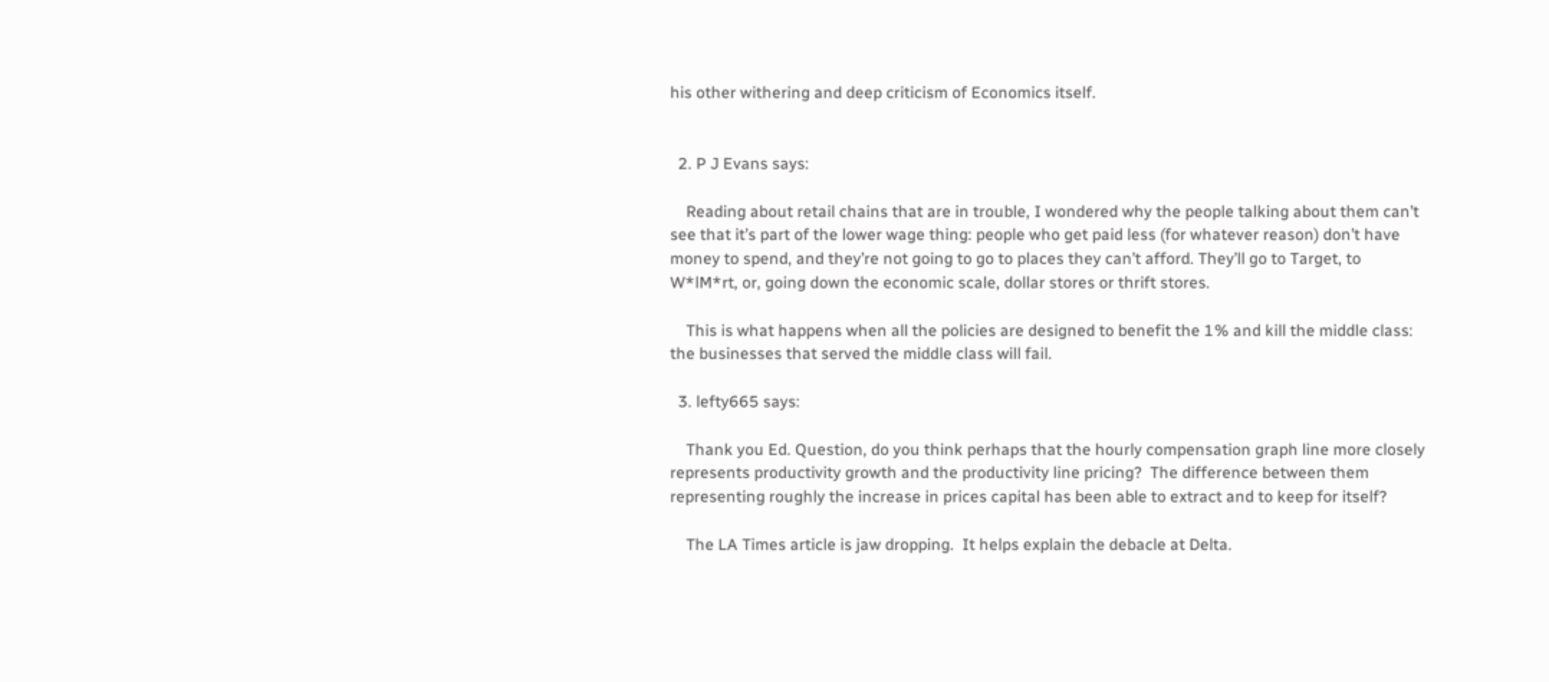his other withering and deep criticism of Economics itself.


  2. P J Evans says:

    Reading about retail chains that are in trouble, I wondered why the people talking about them can’t see that it’s part of the lower wage thing: people who get paid less (for whatever reason) don’t have money to spend, and they’re not going to go to places they can’t afford. They’ll go to Target, to W*lM*rt, or, going down the economic scale, dollar stores or thrift stores.

    This is what happens when all the policies are designed to benefit the 1% and kill the middle class: the businesses that served the middle class will fail.

  3. lefty665 says:

    Thank you Ed. Question, do you think perhaps that the hourly compensation graph line more closely represents productivity growth and the productivity line pricing?  The difference between them representing roughly the increase in prices capital has been able to extract and to keep for itself?

    The LA Times article is jaw dropping.  It helps explain the debacle at Delta.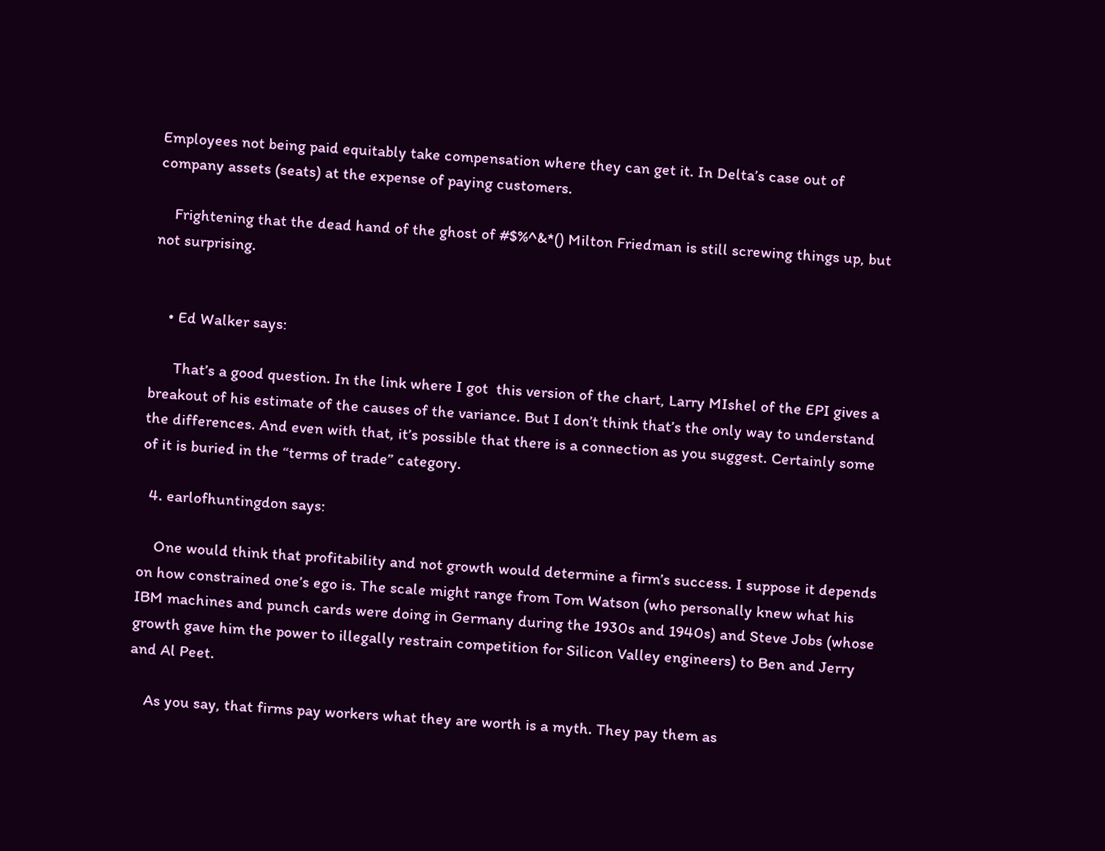Employees not being paid equitably take compensation where they can get it. In Delta’s case out of company assets (seats) at the expense of paying customers.

    Frightening that the dead hand of the ghost of #$%^&*() Milton Friedman is still screwing things up, but not surprising.


    • Ed Walker says:

      That’s a good question. In the link where I got  this version of the chart, Larry MIshel of the EPI gives a breakout of his estimate of the causes of the variance. But I don’t think that’s the only way to understand the differences. And even with that, it’s possible that there is a connection as you suggest. Certainly some of it is buried in the “terms of trade” category.

  4. earlofhuntingdon says:

    One would think that profitability and not growth would determine a firm’s success. I suppose it depends on how constrained one’s ego is. The scale might range from Tom Watson (who personally knew what his IBM machines and punch cards were doing in Germany during the 1930s and 1940s) and Steve Jobs (whose growth gave him the power to illegally restrain competition for Silicon Valley engineers) to Ben and Jerry and Al Peet.

    As you say, that firms pay workers what they are worth is a myth. They pay them as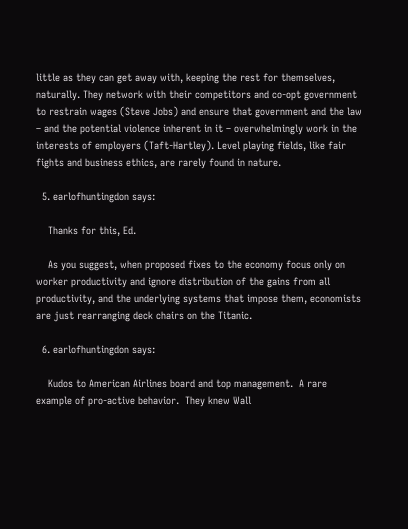little as they can get away with, keeping the rest for themselves, naturally. They network with their competitors and co-opt government to restrain wages (Steve Jobs) and ensure that government and the law – and the potential violence inherent in it – overwhelmingly work in the interests of employers (Taft-Hartley). Level playing fields, like fair fights and business ethics, are rarely found in nature.

  5. earlofhuntingdon says:

    Thanks for this, Ed.

    As you suggest, when proposed fixes to the economy focus only on worker productivity and ignore distribution of the gains from all productivity, and the underlying systems that impose them, economists are just rearranging deck chairs on the Titanic.

  6. earlofhuntingdon says:

    Kudos to American Airlines board and top management.  A rare example of pro-active behavior.  They knew Wall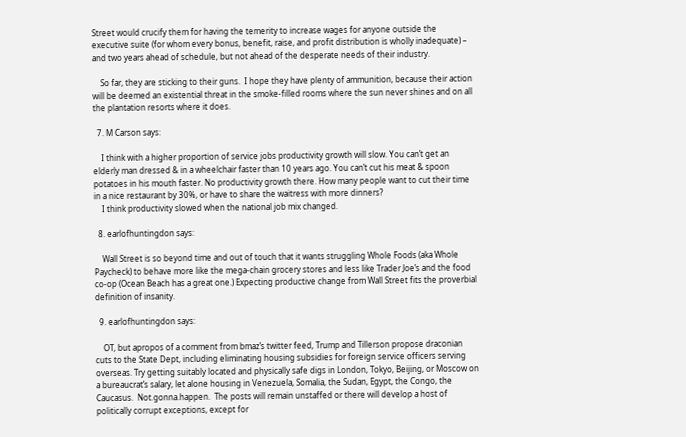Street would crucify them for having the temerity to increase wages for anyone outside the executive suite (for whom every bonus, benefit, raise, and profit distribution is wholly inadequate) – and two years ahead of schedule, but not ahead of the desperate needs of their industry.

    So far, they are sticking to their guns.  I hope they have plenty of ammunition, because their action will be deemed an existential threat in the smoke-filled rooms where the sun never shines and on all the plantation resorts where it does.

  7. M Carson says:

    I think with a higher proportion of service jobs productivity growth will slow. You can’t get an elderly man dressed & in a wheelchair faster than 10 years ago. You can’t cut his meat & spoon potatoes in his mouth faster. No productivity growth there. How many people want to cut their time in a nice restaurant by 30%, or have to share the waitress with more dinners?
    I think productivity slowed when the national job mix changed.

  8. earlofhuntingdon says:

    Wall Street is so beyond time and out of touch that it wants struggling Whole Foods (aka Whole Paycheck) to behave more like the mega-chain grocery stores and less like Trader Joe’s and the food co-op (Ocean Beach has a great one.) Expecting productive change from Wall Street fits the proverbial definition of insanity.

  9. earlofhuntingdon says:

    OT, but apropos of a comment from bmaz’s twitter feed, Trump and Tillerson propose draconian cuts to the State Dept, including eliminating housing subsidies for foreign service officers serving overseas. Try getting suitably located and physically safe digs in London, Tokyo, Beijing, or Moscow on a bureaucrat’s salary, let alone housing in Venezuela, Somalia, the Sudan, Egypt, the Congo, the Caucasus.  Not.gonna.happen.  The posts will remain unstaffed or there will develop a host of politically corrupt exceptions, except for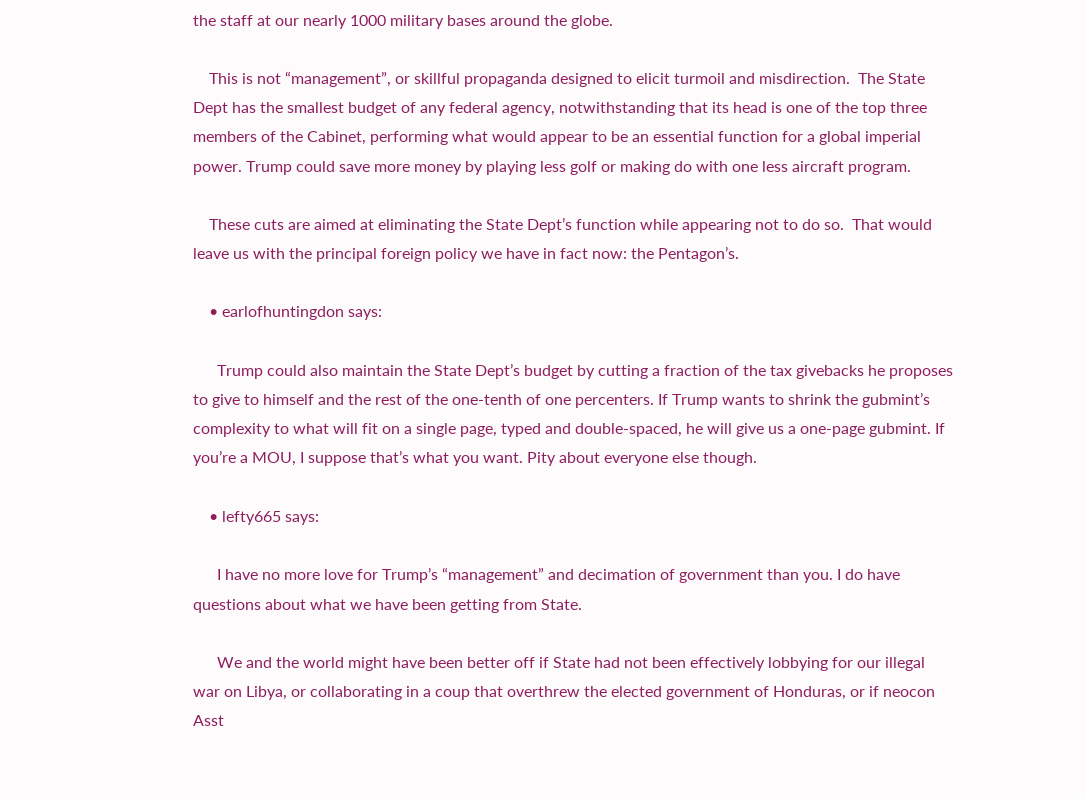the staff at our nearly 1000 military bases around the globe.

    This is not “management”, or skillful propaganda designed to elicit turmoil and misdirection.  The State Dept has the smallest budget of any federal agency, notwithstanding that its head is one of the top three members of the Cabinet, performing what would appear to be an essential function for a global imperial power. Trump could save more money by playing less golf or making do with one less aircraft program.

    These cuts are aimed at eliminating the State Dept’s function while appearing not to do so.  That would leave us with the principal foreign policy we have in fact now: the Pentagon’s.

    • earlofhuntingdon says:

      Trump could also maintain the State Dept’s budget by cutting a fraction of the tax givebacks he proposes to give to himself and the rest of the one-tenth of one percenters. If Trump wants to shrink the gubmint’s complexity to what will fit on a single page, typed and double-spaced, he will give us a one-page gubmint. If you’re a MOU, I suppose that’s what you want. Pity about everyone else though.

    • lefty665 says:

      I have no more love for Trump’s “management” and decimation of government than you. I do have questions about what we have been getting from State.

      We and the world might have been better off if State had not been effectively lobbying for our illegal war on Libya, or collaborating in a coup that overthrew the elected government of Honduras, or if neocon Asst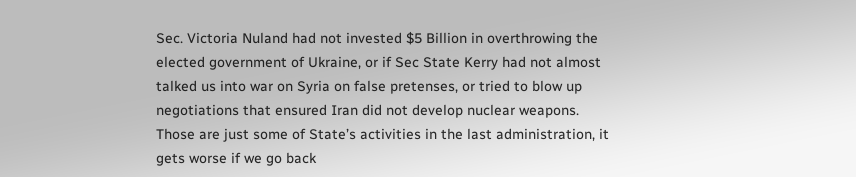Sec. Victoria Nuland had not invested $5 Billion in overthrowing the elected government of Ukraine, or if Sec State Kerry had not almost talked us into war on Syria on false pretenses, or tried to blow up negotiations that ensured Iran did not develop nuclear weapons. Those are just some of State’s activities in the last administration, it gets worse if we go back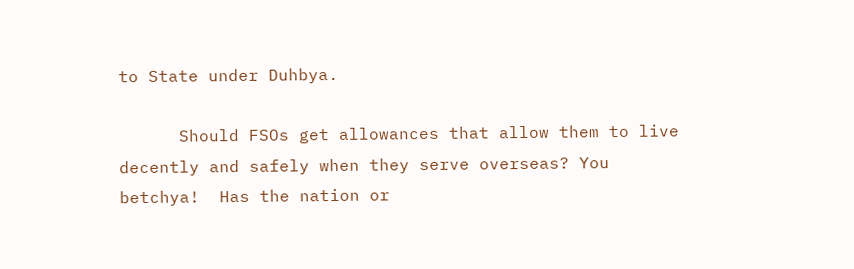to State under Duhbya.

      Should FSOs get allowances that allow them to live decently and safely when they serve overseas? You betchya!  Has the nation or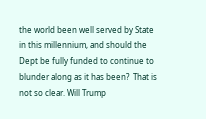the world been well served by State in this millennium, and should the Dept be fully funded to continue to blunder along as it has been?  That is not so clear. Will Trump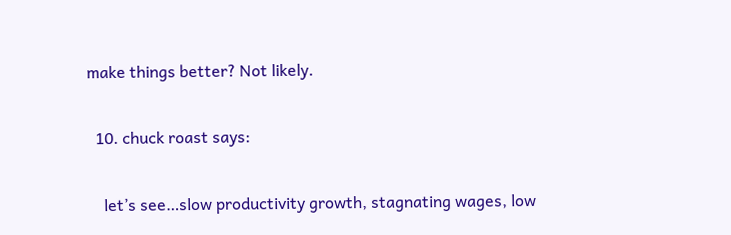make things better? Not likely.

  10. chuck roast says:

    let’s see…slow productivity growth, stagnating wages, low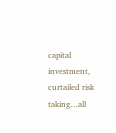capital investment, curtailed risk taking…all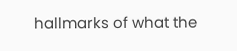hallmarks of what the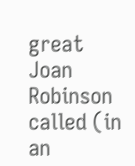great Joan Robinson called (in an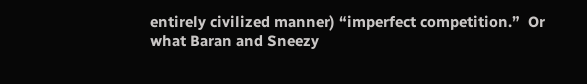entirely civilized manner) “imperfect competition.”  Or what Baran and Sneezy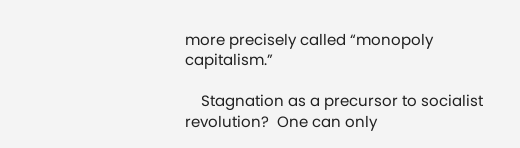more precisely called “monopoly capitalism.”

    Stagnation as a precursor to socialist revolution?  One can only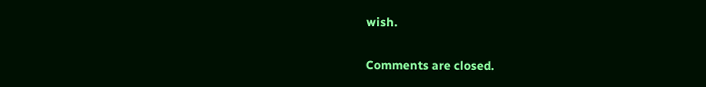wish.


Comments are closed.